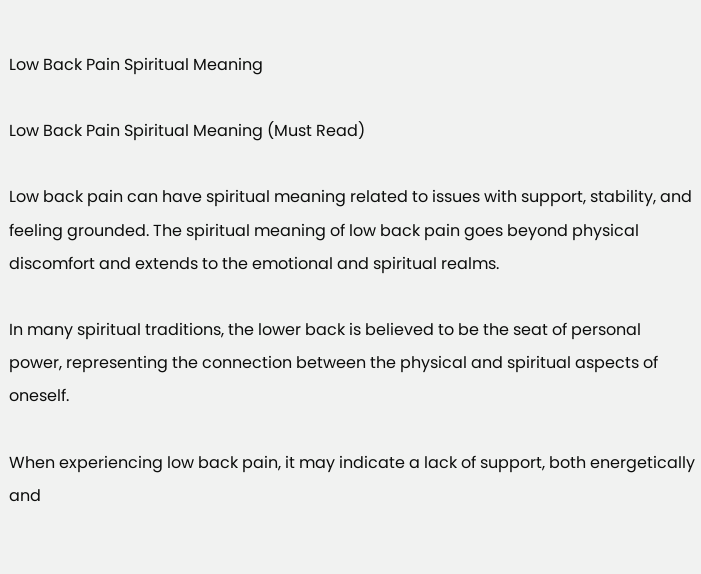Low Back Pain Spiritual Meaning

Low Back Pain Spiritual Meaning (Must Read)

Low back pain can have spiritual meaning related to issues with support, stability, and feeling grounded. The spiritual meaning of low back pain goes beyond physical discomfort and extends to the emotional and spiritual realms.

In many spiritual traditions, the lower back is believed to be the seat of personal power, representing the connection between the physical and spiritual aspects of oneself.

When experiencing low back pain, it may indicate a lack of support, both energetically and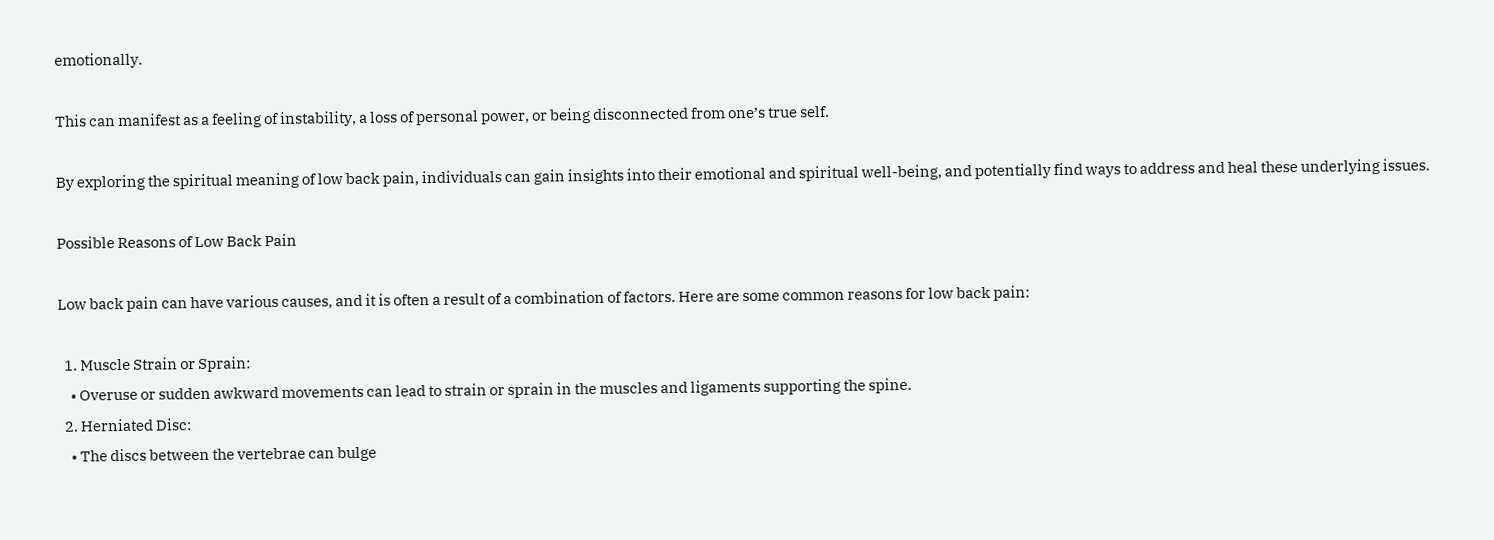emotionally.

This can manifest as a feeling of instability, a loss of personal power, or being disconnected from one’s true self.

By exploring the spiritual meaning of low back pain, individuals can gain insights into their emotional and spiritual well-being, and potentially find ways to address and heal these underlying issues.

Possible Reasons of Low Back Pain

Low back pain can have various causes, and it is often a result of a combination of factors. Here are some common reasons for low back pain:

  1. Muscle Strain or Sprain:
    • Overuse or sudden awkward movements can lead to strain or sprain in the muscles and ligaments supporting the spine.
  2. Herniated Disc:
    • The discs between the vertebrae can bulge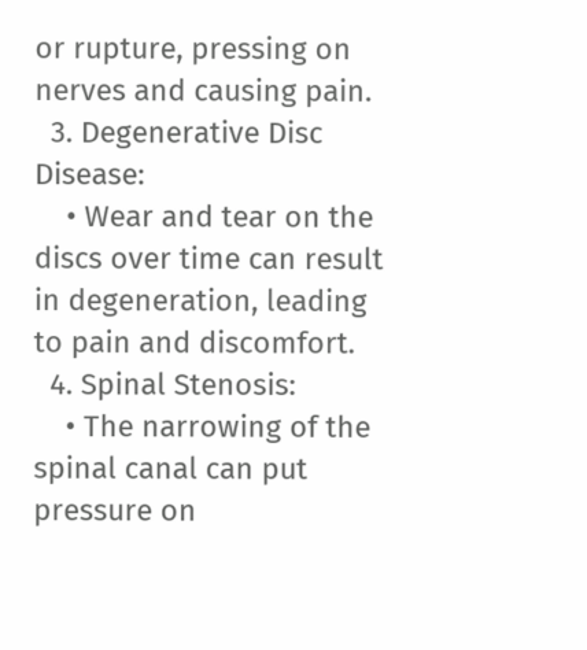or rupture, pressing on nerves and causing pain.
  3. Degenerative Disc Disease:
    • Wear and tear on the discs over time can result in degeneration, leading to pain and discomfort.
  4. Spinal Stenosis:
    • The narrowing of the spinal canal can put pressure on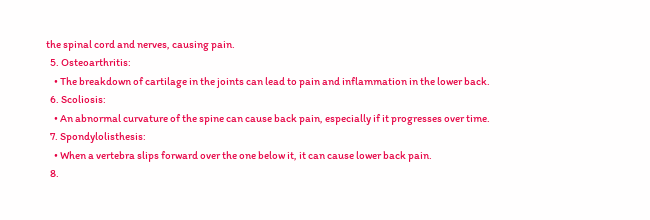the spinal cord and nerves, causing pain.
  5. Osteoarthritis:
    • The breakdown of cartilage in the joints can lead to pain and inflammation in the lower back.
  6. Scoliosis:
    • An abnormal curvature of the spine can cause back pain, especially if it progresses over time.
  7. Spondylolisthesis:
    • When a vertebra slips forward over the one below it, it can cause lower back pain.
  8.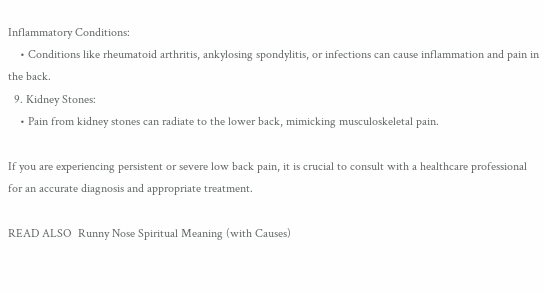Inflammatory Conditions:
    • Conditions like rheumatoid arthritis, ankylosing spondylitis, or infections can cause inflammation and pain in the back.
  9. Kidney Stones:
    • Pain from kidney stones can radiate to the lower back, mimicking musculoskeletal pain.

If you are experiencing persistent or severe low back pain, it is crucial to consult with a healthcare professional for an accurate diagnosis and appropriate treatment.

READ ALSO  Runny Nose Spiritual Meaning (with Causes)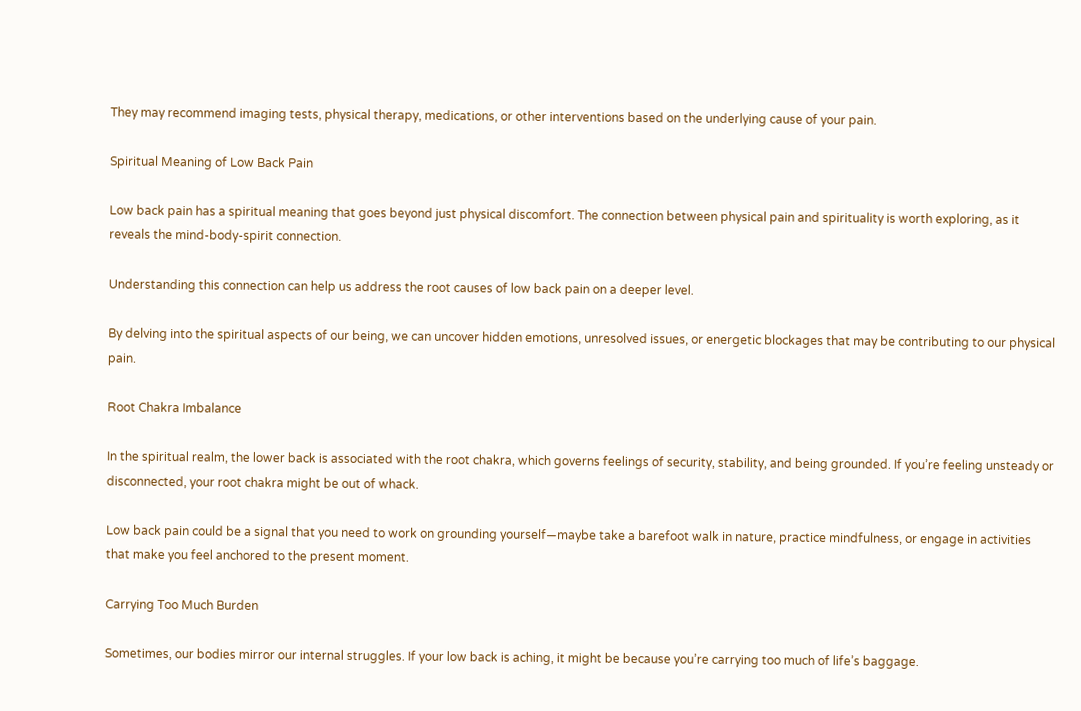They may recommend imaging tests, physical therapy, medications, or other interventions based on the underlying cause of your pain.

Spiritual Meaning of Low Back Pain

Low back pain has a spiritual meaning that goes beyond just physical discomfort. The connection between physical pain and spirituality is worth exploring, as it reveals the mind-body-spirit connection.

Understanding this connection can help us address the root causes of low back pain on a deeper level.

By delving into the spiritual aspects of our being, we can uncover hidden emotions, unresolved issues, or energetic blockages that may be contributing to our physical pain.

Root Chakra Imbalance

In the spiritual realm, the lower back is associated with the root chakra, which governs feelings of security, stability, and being grounded. If you’re feeling unsteady or disconnected, your root chakra might be out of whack.

Low back pain could be a signal that you need to work on grounding yourself—maybe take a barefoot walk in nature, practice mindfulness, or engage in activities that make you feel anchored to the present moment.

Carrying Too Much Burden

Sometimes, our bodies mirror our internal struggles. If your low back is aching, it might be because you’re carrying too much of life’s baggage.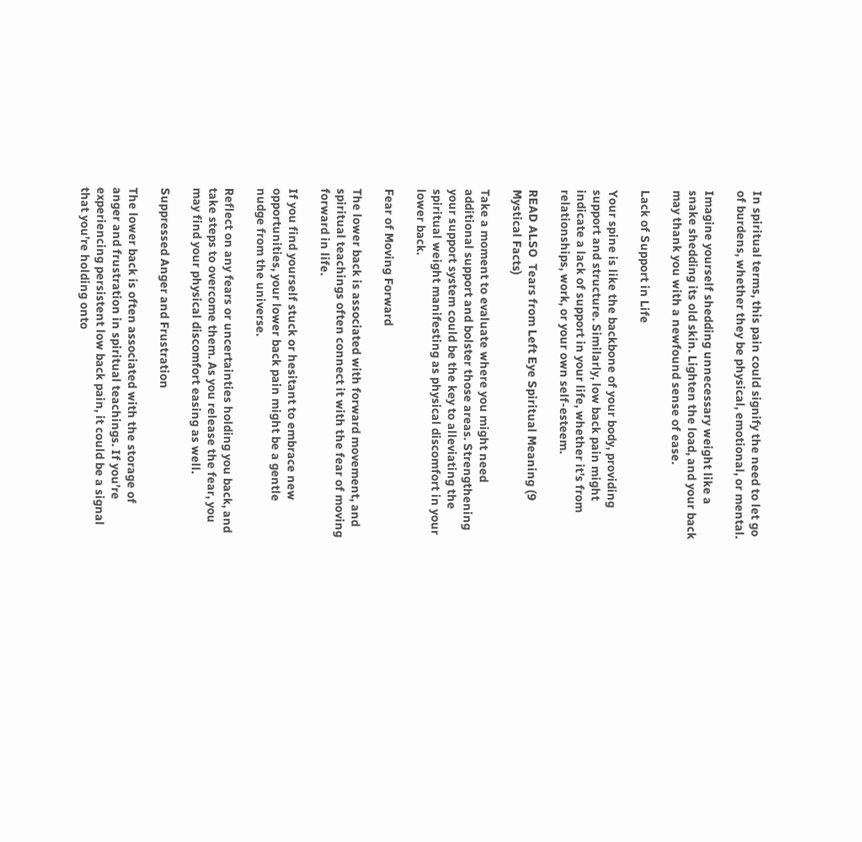In spiritual terms, this pain could signify the need to let go of burdens, whether they be physical, emotional, or mental.

Imagine yourself shedding unnecessary weight like a snake shedding its old skin. Lighten the load, and your back may thank you with a newfound sense of ease.

Lack of Support in Life

Your spine is like the backbone of your body, providing support and structure. Similarly, low back pain might indicate a lack of support in your life, whether it’s from relationships, work, or your own self-esteem.

READ ALSO  Tears from Left Eye Spiritual Meaning (9 Mystical Facts)

Take a moment to evaluate where you might need additional support and bolster those areas. Strengthening your support system could be the key to alleviating the spiritual weight manifesting as physical discomfort in your lower back.

Fear of Moving Forward

The lower back is associated with forward movement, and spiritual teachings often connect it with the fear of moving forward in life.

If you find yourself stuck or hesitant to embrace new opportunities, your lower back pain might be a gentle nudge from the universe.

Reflect on any fears or uncertainties holding you back, and take steps to overcome them. As you release the fear, you may find your physical discomfort easing as well.

Suppressed Anger and Frustration

The lower back is often associated with the storage of anger and frustration in spiritual teachings. If you’re experiencing persistent low back pain, it could be a signal that you’re holding onto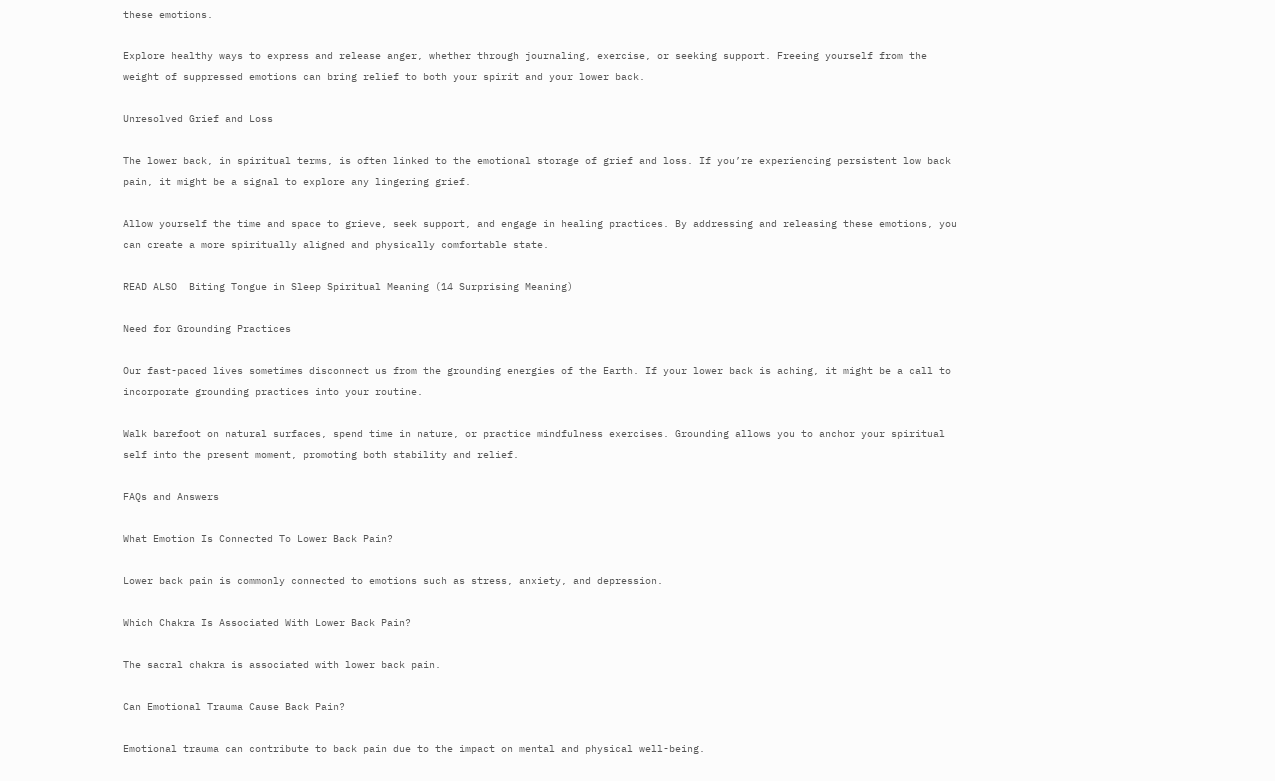these emotions.

Explore healthy ways to express and release anger, whether through journaling, exercise, or seeking support. Freeing yourself from the weight of suppressed emotions can bring relief to both your spirit and your lower back.

Unresolved Grief and Loss

The lower back, in spiritual terms, is often linked to the emotional storage of grief and loss. If you’re experiencing persistent low back pain, it might be a signal to explore any lingering grief.

Allow yourself the time and space to grieve, seek support, and engage in healing practices. By addressing and releasing these emotions, you can create a more spiritually aligned and physically comfortable state.

READ ALSO  Biting Tongue in Sleep Spiritual Meaning (14 Surprising Meaning)

Need for Grounding Practices

Our fast-paced lives sometimes disconnect us from the grounding energies of the Earth. If your lower back is aching, it might be a call to incorporate grounding practices into your routine.

Walk barefoot on natural surfaces, spend time in nature, or practice mindfulness exercises. Grounding allows you to anchor your spiritual self into the present moment, promoting both stability and relief.

FAQs and Answers

What Emotion Is Connected To Lower Back Pain?

Lower back pain is commonly connected to emotions such as stress, anxiety, and depression.

Which Chakra Is Associated With Lower Back Pain?

The sacral chakra is associated with lower back pain.

Can Emotional Trauma Cause Back Pain?

Emotional trauma can contribute to back pain due to the impact on mental and physical well-being.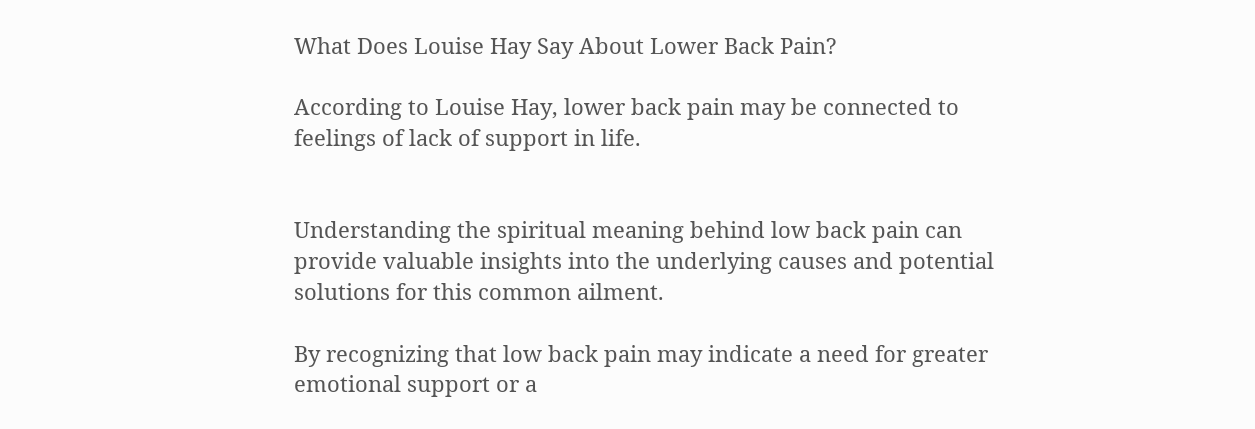What Does Louise Hay Say About Lower Back Pain?

According to Louise Hay, lower back pain may be connected to feelings of lack of support in life.


Understanding the spiritual meaning behind low back pain can provide valuable insights into the underlying causes and potential solutions for this common ailment.

By recognizing that low back pain may indicate a need for greater emotional support or a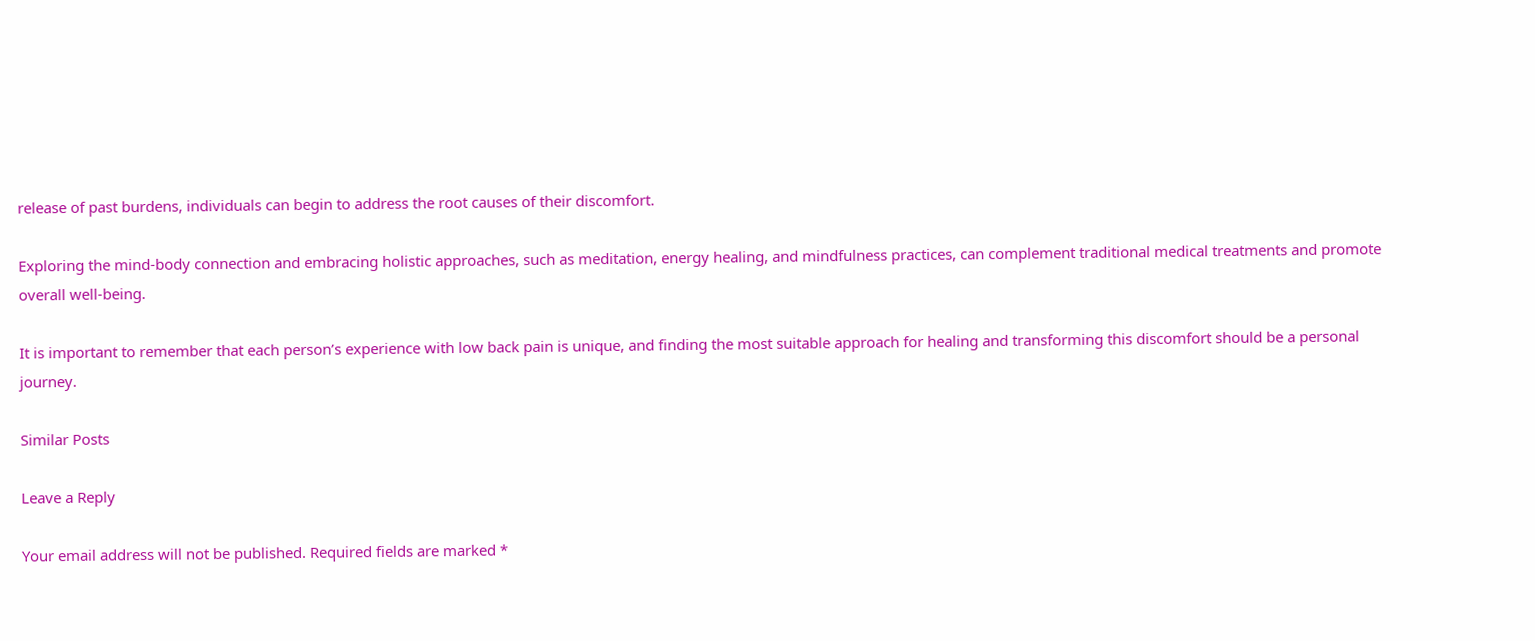release of past burdens, individuals can begin to address the root causes of their discomfort.

Exploring the mind-body connection and embracing holistic approaches, such as meditation, energy healing, and mindfulness practices, can complement traditional medical treatments and promote overall well-being.

It is important to remember that each person’s experience with low back pain is unique, and finding the most suitable approach for healing and transforming this discomfort should be a personal journey.

Similar Posts

Leave a Reply

Your email address will not be published. Required fields are marked *